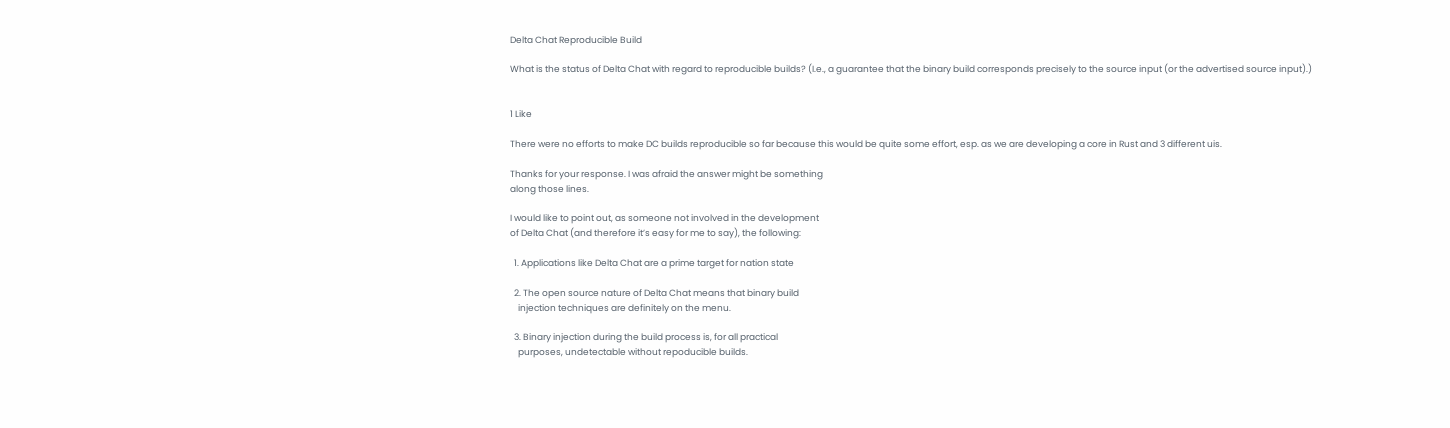Delta Chat Reproducible Build

What is the status of Delta Chat with regard to reproducible builds? (I.e., a guarantee that the binary build corresponds precisely to the source input (or the advertised source input).)


1 Like

There were no efforts to make DC builds reproducible so far because this would be quite some effort, esp. as we are developing a core in Rust and 3 different uis.

Thanks for your response. I was afraid the answer might be something
along those lines.

I would like to point out, as someone not involved in the development
of Delta Chat (and therefore it’s easy for me to say), the following:

  1. Applications like Delta Chat are a prime target for nation state

  2. The open source nature of Delta Chat means that binary build
    injection techniques are definitely on the menu.

  3. Binary injection during the build process is, for all practical
    purposes, undetectable without repoducible builds.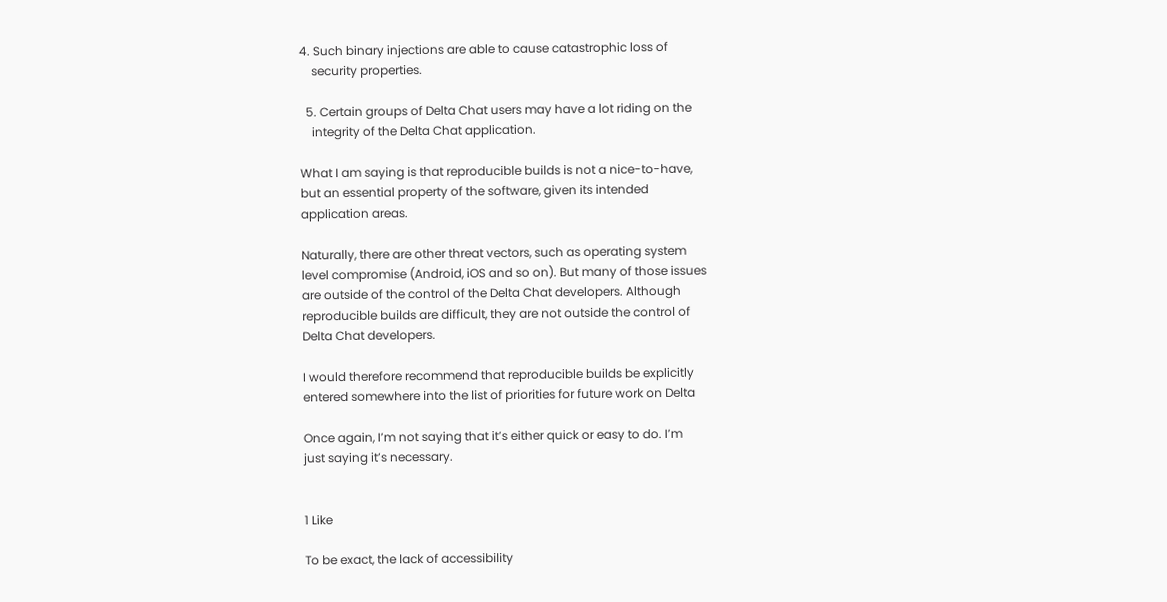4. Such binary injections are able to cause catastrophic loss of
    security properties.

  5. Certain groups of Delta Chat users may have a lot riding on the
    integrity of the Delta Chat application.

What I am saying is that reproducible builds is not a nice-to-have,
but an essential property of the software, given its intended
application areas.

Naturally, there are other threat vectors, such as operating system
level compromise (Android, iOS and so on). But many of those issues
are outside of the control of the Delta Chat developers. Although
reproducible builds are difficult, they are not outside the control of
Delta Chat developers.

I would therefore recommend that reproducible builds be explicitly
entered somewhere into the list of priorities for future work on Delta

Once again, I’m not saying that it’s either quick or easy to do. I’m
just saying it’s necessary.


1 Like

To be exact, the lack of accessibility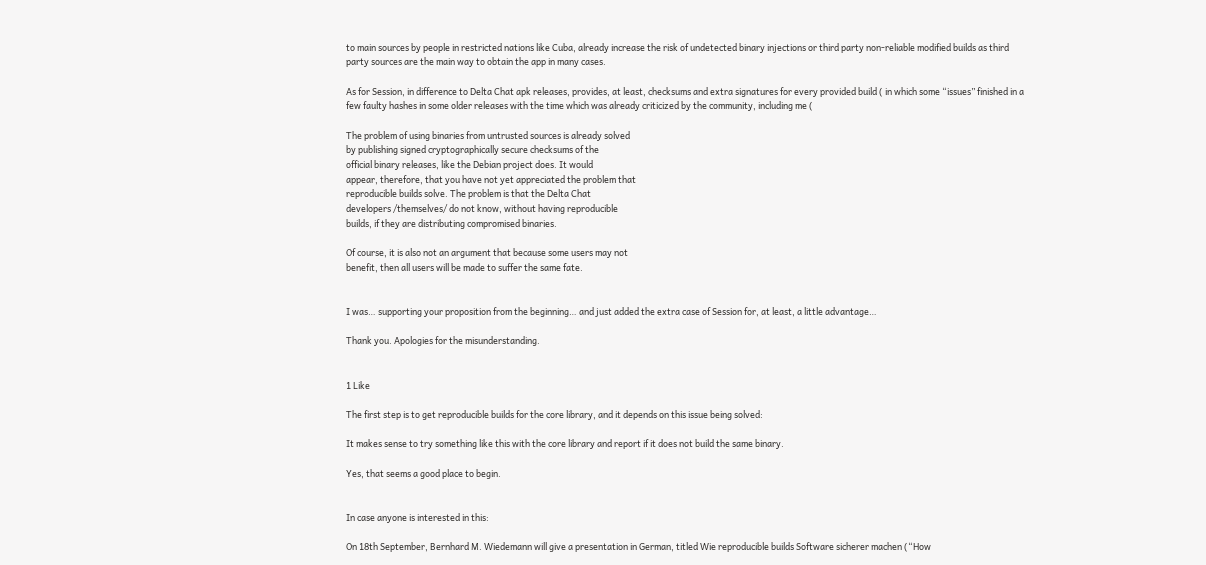to main sources by people in restricted nations like Cuba, already increase the risk of undetected binary injections or third party non-reliable modified builds as third party sources are the main way to obtain the app in many cases.

As for Session, in difference to Delta Chat apk releases, provides, at least, checksums and extra signatures for every provided build ( in which some “issues” finished in a few faulty hashes in some older releases with the time which was already criticized by the community, including me (

The problem of using binaries from untrusted sources is already solved
by publishing signed cryptographically secure checksums of the
official binary releases, like the Debian project does. It would
appear, therefore, that you have not yet appreciated the problem that
reproducible builds solve. The problem is that the Delta Chat
developers /themselves/ do not know, without having reproducible
builds, if they are distributing compromised binaries.

Of course, it is also not an argument that because some users may not
benefit, then all users will be made to suffer the same fate.


I was… supporting your proposition from the beginning… and just added the extra case of Session for, at least, a little advantage…

Thank you. Apologies for the misunderstanding.


1 Like

The first step is to get reproducible builds for the core library, and it depends on this issue being solved:

It makes sense to try something like this with the core library and report if it does not build the same binary.

Yes, that seems a good place to begin.


In case anyone is interested in this:

On 18th September, Bernhard M. Wiedemann will give a presentation in German, titled Wie reproducible builds Software sicherer machen (“How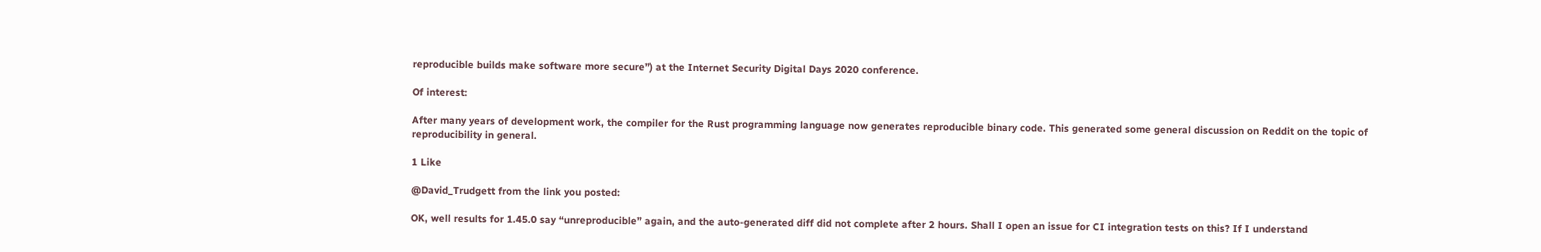reproducible builds make software more secure”) at the Internet Security Digital Days 2020 conference.

Of interest:

After many years of development work, the compiler for the Rust programming language now generates reproducible binary code. This generated some general discussion on Reddit on the topic of reproducibility in general.

1 Like

@David_Trudgett from the link you posted:

OK, well results for 1.45.0 say “unreproducible” again, and the auto-generated diff did not complete after 2 hours. Shall I open an issue for CI integration tests on this? If I understand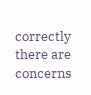correctly there are concerns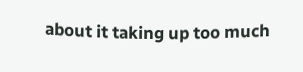about it taking up too much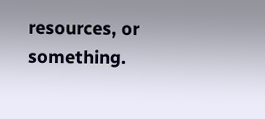resources, or something.